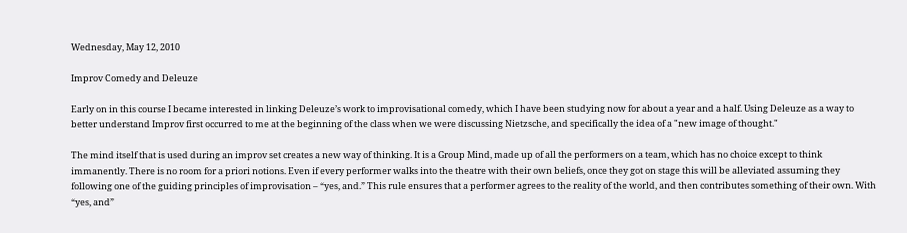Wednesday, May 12, 2010

Improv Comedy and Deleuze

Early on in this course I became interested in linking Deleuze’s work to improvisational comedy, which I have been studying now for about a year and a half. Using Deleuze as a way to better understand Improv first occurred to me at the beginning of the class when we were discussing Nietzsche, and specifically the idea of a "new image of thought."

The mind itself that is used during an improv set creates a new way of thinking. It is a Group Mind, made up of all the performers on a team, which has no choice except to think immanently. There is no room for a priori notions. Even if every performer walks into the theatre with their own beliefs, once they got on stage this will be alleviated assuming they following one of the guiding principles of improvisation – “yes, and.” This rule ensures that a performer agrees to the reality of the world, and then contributes something of their own. With “yes, and”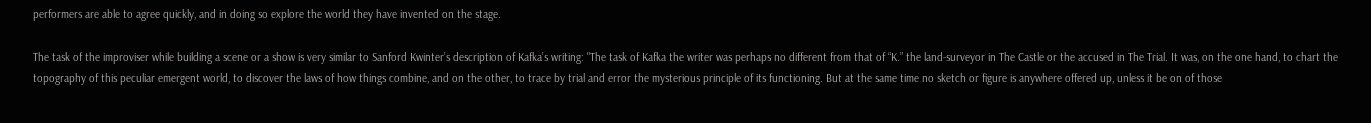performers are able to agree quickly, and in doing so explore the world they have invented on the stage.

The task of the improviser while building a scene or a show is very similar to Sanford Kwinter’s description of Kafka’s writing: "The task of Kafka the writer was perhaps no different from that of “K.” the land-surveyor in The Castle or the accused in The Trial. It was, on the one hand, to chart the topography of this peculiar emergent world, to discover the laws of how things combine, and on the other, to trace by trial and error the mysterious principle of its functioning. But at the same time no sketch or figure is anywhere offered up, unless it be on of those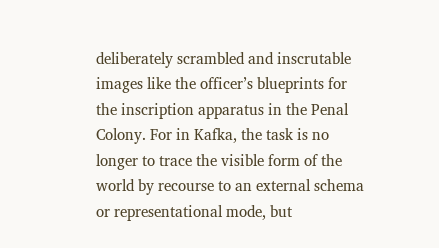deliberately scrambled and inscrutable images like the officer’s blueprints for the inscription apparatus in the Penal Colony. For in Kafka, the task is no longer to trace the visible form of the world by recourse to an external schema or representational mode, but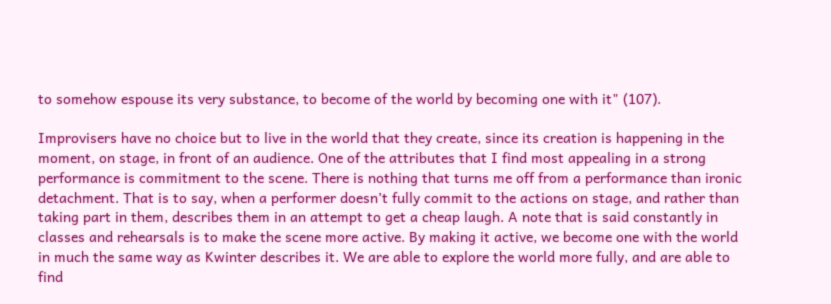to somehow espouse its very substance, to become of the world by becoming one with it" (107).

Improvisers have no choice but to live in the world that they create, since its creation is happening in the moment, on stage, in front of an audience. One of the attributes that I find most appealing in a strong performance is commitment to the scene. There is nothing that turns me off from a performance than ironic detachment. That is to say, when a performer doesn’t fully commit to the actions on stage, and rather than taking part in them, describes them in an attempt to get a cheap laugh. A note that is said constantly in classes and rehearsals is to make the scene more active. By making it active, we become one with the world in much the same way as Kwinter describes it. We are able to explore the world more fully, and are able to find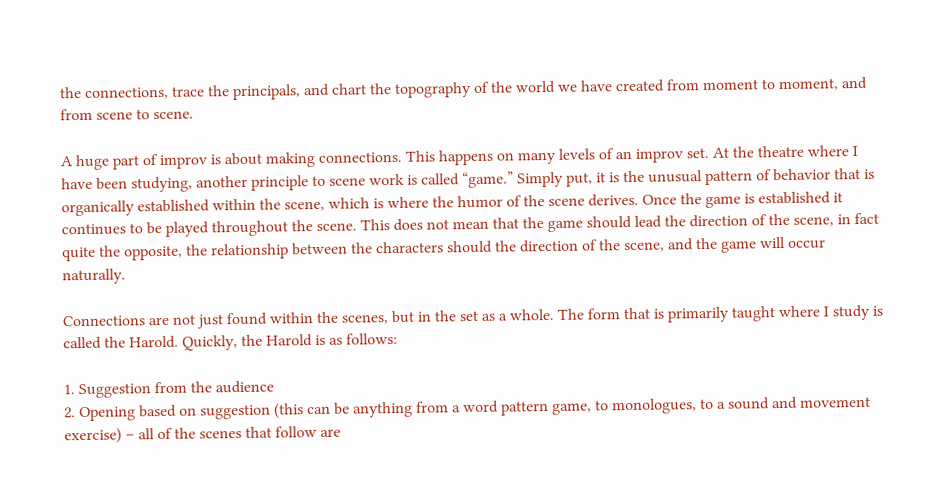the connections, trace the principals, and chart the topography of the world we have created from moment to moment, and from scene to scene.

A huge part of improv is about making connections. This happens on many levels of an improv set. At the theatre where I have been studying, another principle to scene work is called “game.” Simply put, it is the unusual pattern of behavior that is organically established within the scene, which is where the humor of the scene derives. Once the game is established it continues to be played throughout the scene. This does not mean that the game should lead the direction of the scene, in fact quite the opposite, the relationship between the characters should the direction of the scene, and the game will occur naturally.

Connections are not just found within the scenes, but in the set as a whole. The form that is primarily taught where I study is called the Harold. Quickly, the Harold is as follows:

1. Suggestion from the audience
2. Opening based on suggestion (this can be anything from a word pattern game, to monologues, to a sound and movement exercise) – all of the scenes that follow are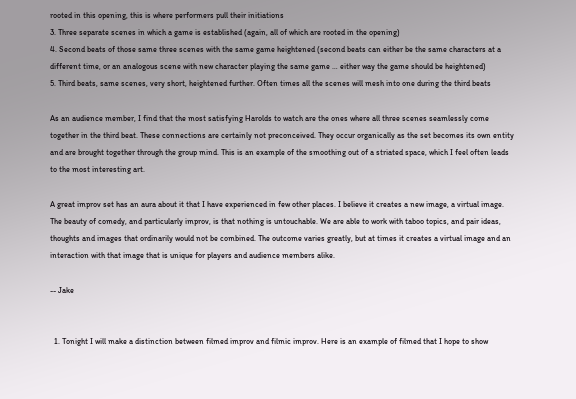rooted in this opening, this is where performers pull their initiations
3. Three separate scenes in which a game is established (again, all of which are rooted in the opening)
4. Second beats of those same three scenes with the same game heightened (second beats can either be the same characters at a different time, or an analogous scene with new character playing the same game … either way the game should be heightened)
5. Third beats, same scenes, very short, heightened further. Often times all the scenes will mesh into one during the third beats

As an audience member, I find that the most satisfying Harolds to watch are the ones where all three scenes seamlessly come together in the third beat. These connections are certainly not preconceived. They occur organically as the set becomes its own entity and are brought together through the group mind. This is an example of the smoothing out of a striated space, which I feel often leads to the most interesting art.

A great improv set has an aura about it that I have experienced in few other places. I believe it creates a new image, a virtual image. The beauty of comedy, and particularly improv, is that nothing is untouchable. We are able to work with taboo topics, and pair ideas, thoughts and images that ordinarily would not be combined. The outcome varies greatly, but at times it creates a virtual image and an interaction with that image that is unique for players and audience members alike.

-- Jake


  1. Tonight I will make a distinction between filmed improv and filmic improv. Here is an example of filmed that I hope to show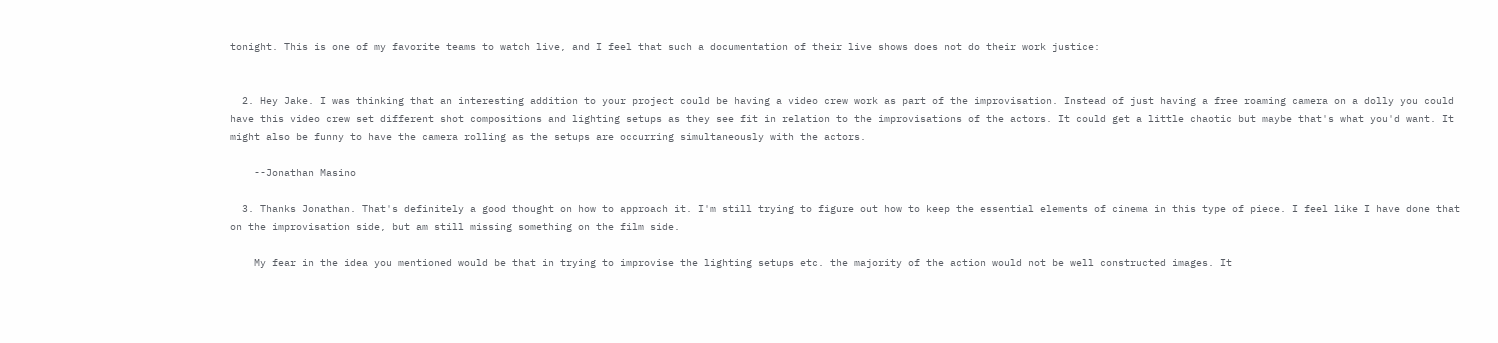tonight. This is one of my favorite teams to watch live, and I feel that such a documentation of their live shows does not do their work justice:


  2. Hey Jake. I was thinking that an interesting addition to your project could be having a video crew work as part of the improvisation. Instead of just having a free roaming camera on a dolly you could have this video crew set different shot compositions and lighting setups as they see fit in relation to the improvisations of the actors. It could get a little chaotic but maybe that's what you'd want. It might also be funny to have the camera rolling as the setups are occurring simultaneously with the actors.

    --Jonathan Masino

  3. Thanks Jonathan. That's definitely a good thought on how to approach it. I'm still trying to figure out how to keep the essential elements of cinema in this type of piece. I feel like I have done that on the improvisation side, but am still missing something on the film side.

    My fear in the idea you mentioned would be that in trying to improvise the lighting setups etc. the majority of the action would not be well constructed images. It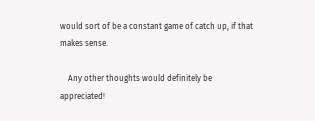would sort of be a constant game of catch up, if that makes sense.

    Any other thoughts would definitely be appreciated!